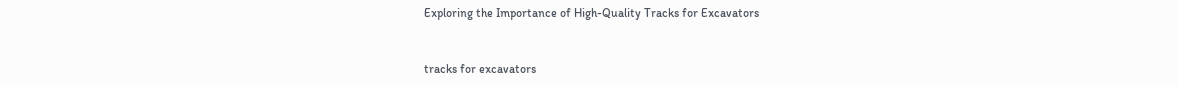Exploring the Importance of High-Quality Tracks for Excavators


tracks for excavators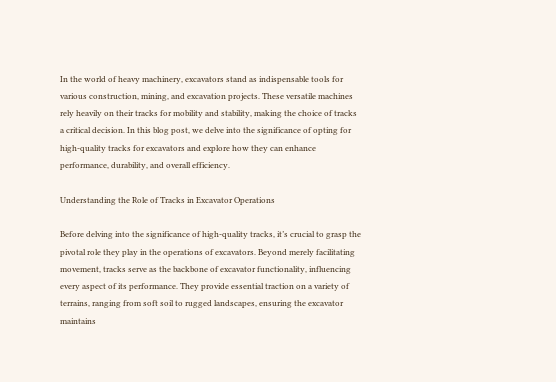In the world of heavy machinery, excavators stand as indispensable tools for various construction, mining, and excavation projects. These versatile machines rely heavily on their tracks for mobility and stability, making the choice of tracks a critical decision. In this blog post, we delve into the significance of opting for high-quality tracks for excavators and explore how they can enhance performance, durability, and overall efficiency.

Understanding the Role of Tracks in Excavator Operations

Before delving into the significance of high-quality tracks, it’s crucial to grasp the pivotal role they play in the operations of excavators. Beyond merely facilitating movement, tracks serve as the backbone of excavator functionality, influencing every aspect of its performance. They provide essential traction on a variety of terrains, ranging from soft soil to rugged landscapes, ensuring the excavator maintains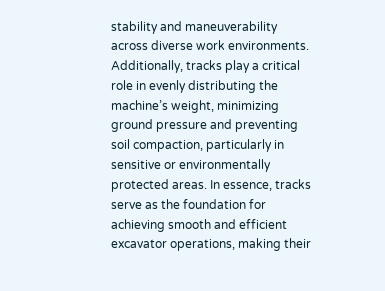stability and maneuverability across diverse work environments. Additionally, tracks play a critical role in evenly distributing the machine’s weight, minimizing ground pressure and preventing soil compaction, particularly in sensitive or environmentally protected areas. In essence, tracks serve as the foundation for achieving smooth and efficient excavator operations, making their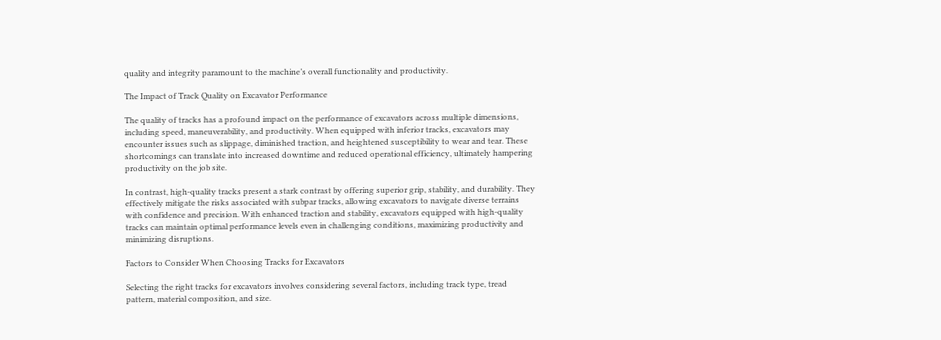quality and integrity paramount to the machine’s overall functionality and productivity.

The Impact of Track Quality on Excavator Performance

The quality of tracks has a profound impact on the performance of excavators across multiple dimensions, including speed, maneuverability, and productivity. When equipped with inferior tracks, excavators may encounter issues such as slippage, diminished traction, and heightened susceptibility to wear and tear. These shortcomings can translate into increased downtime and reduced operational efficiency, ultimately hampering productivity on the job site.

In contrast, high-quality tracks present a stark contrast by offering superior grip, stability, and durability. They effectively mitigate the risks associated with subpar tracks, allowing excavators to navigate diverse terrains with confidence and precision. With enhanced traction and stability, excavators equipped with high-quality tracks can maintain optimal performance levels even in challenging conditions, maximizing productivity and minimizing disruptions.

Factors to Consider When Choosing Tracks for Excavators

Selecting the right tracks for excavators involves considering several factors, including track type, tread pattern, material composition, and size.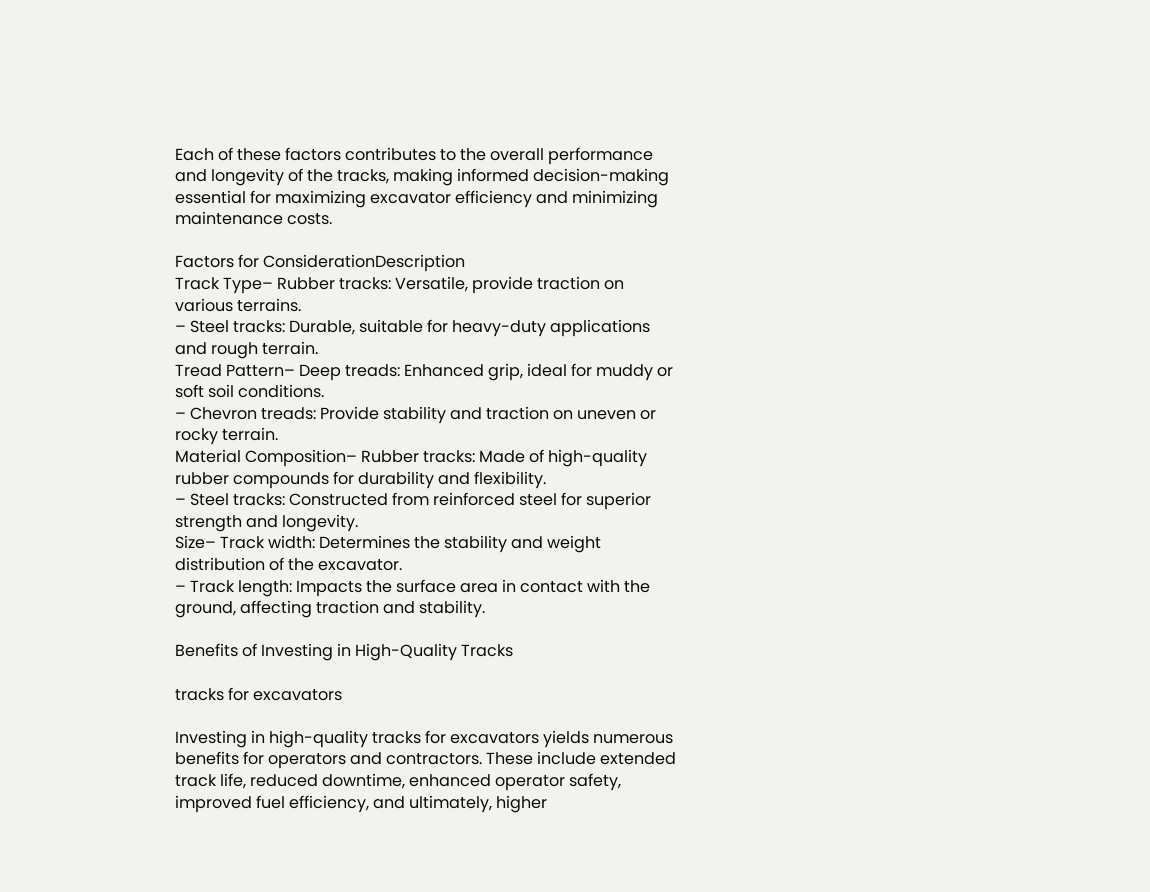Each of these factors contributes to the overall performance and longevity of the tracks, making informed decision-making essential for maximizing excavator efficiency and minimizing maintenance costs.

Factors for ConsiderationDescription
Track Type– Rubber tracks: Versatile, provide traction on various terrains.
– Steel tracks: Durable, suitable for heavy-duty applications and rough terrain.
Tread Pattern– Deep treads: Enhanced grip, ideal for muddy or soft soil conditions.
– Chevron treads: Provide stability and traction on uneven or rocky terrain.
Material Composition– Rubber tracks: Made of high-quality rubber compounds for durability and flexibility.
– Steel tracks: Constructed from reinforced steel for superior strength and longevity.
Size– Track width: Determines the stability and weight distribution of the excavator.
– Track length: Impacts the surface area in contact with the ground, affecting traction and stability.

Benefits of Investing in High-Quality Tracks

tracks for excavators

Investing in high-quality tracks for excavators yields numerous benefits for operators and contractors. These include extended track life, reduced downtime, enhanced operator safety, improved fuel efficiency, and ultimately, higher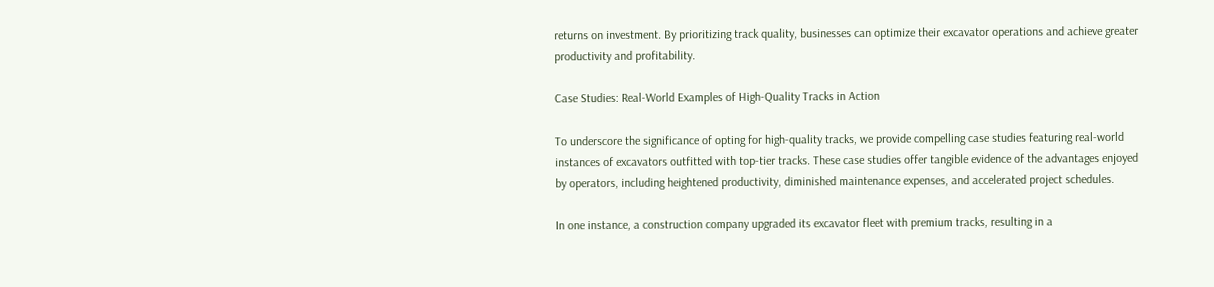returns on investment. By prioritizing track quality, businesses can optimize their excavator operations and achieve greater productivity and profitability.

Case Studies: Real-World Examples of High-Quality Tracks in Action

To underscore the significance of opting for high-quality tracks, we provide compelling case studies featuring real-world instances of excavators outfitted with top-tier tracks. These case studies offer tangible evidence of the advantages enjoyed by operators, including heightened productivity, diminished maintenance expenses, and accelerated project schedules.

In one instance, a construction company upgraded its excavator fleet with premium tracks, resulting in a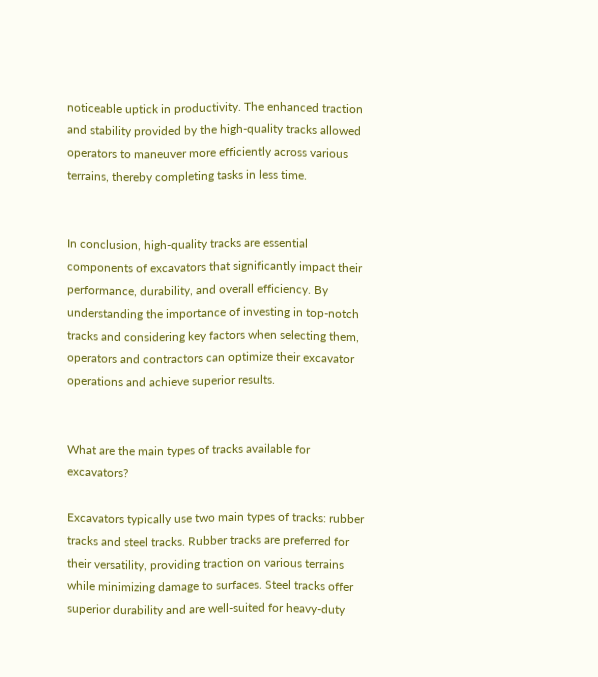noticeable uptick in productivity. The enhanced traction and stability provided by the high-quality tracks allowed operators to maneuver more efficiently across various terrains, thereby completing tasks in less time.


In conclusion, high-quality tracks are essential components of excavators that significantly impact their performance, durability, and overall efficiency. By understanding the importance of investing in top-notch tracks and considering key factors when selecting them, operators and contractors can optimize their excavator operations and achieve superior results.


What are the main types of tracks available for excavators?

Excavators typically use two main types of tracks: rubber tracks and steel tracks. Rubber tracks are preferred for their versatility, providing traction on various terrains while minimizing damage to surfaces. Steel tracks offer superior durability and are well-suited for heavy-duty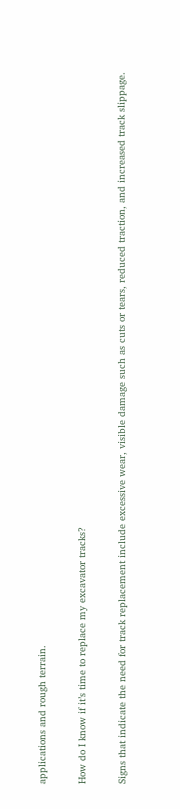applications and rough terrain.

How do I know if it’s time to replace my excavator tracks?

Signs that indicate the need for track replacement include excessive wear, visible damage such as cuts or tears, reduced traction, and increased track slippage.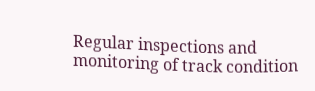Regular inspections and monitoring of track condition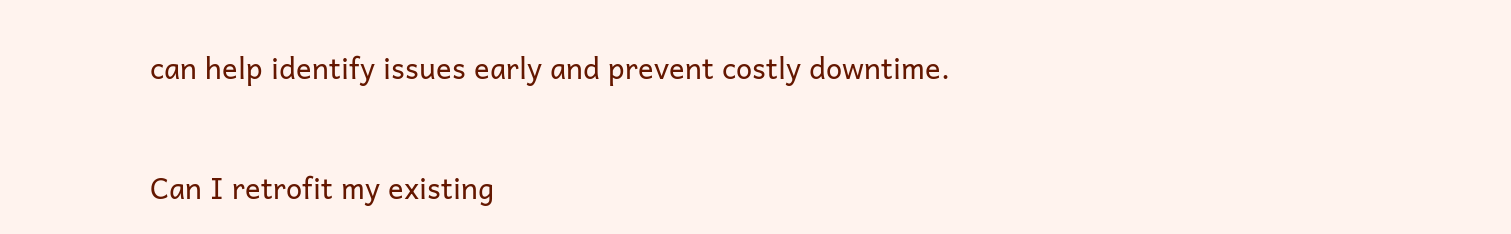can help identify issues early and prevent costly downtime.

Can I retrofit my existing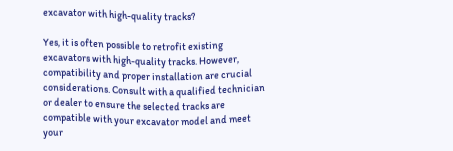excavator with high-quality tracks?

Yes, it is often possible to retrofit existing excavators with high-quality tracks. However, compatibility and proper installation are crucial considerations. Consult with a qualified technician or dealer to ensure the selected tracks are compatible with your excavator model and meet your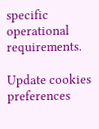specific operational requirements.

Update cookies preferences